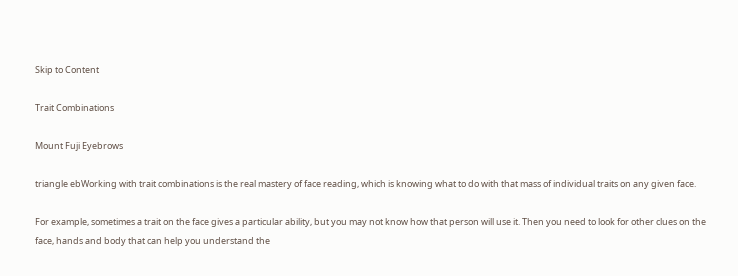Skip to Content

Trait Combinations

Mount Fuji Eyebrows

triangle ebWorking with trait combinations is the real mastery of face reading, which is knowing what to do with that mass of individual traits on any given face.

For example, sometimes a trait on the face gives a particular ability, but you may not know how that person will use it. Then you need to look for other clues on the face, hands and body that can help you understand the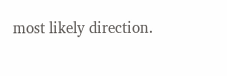most likely direction.